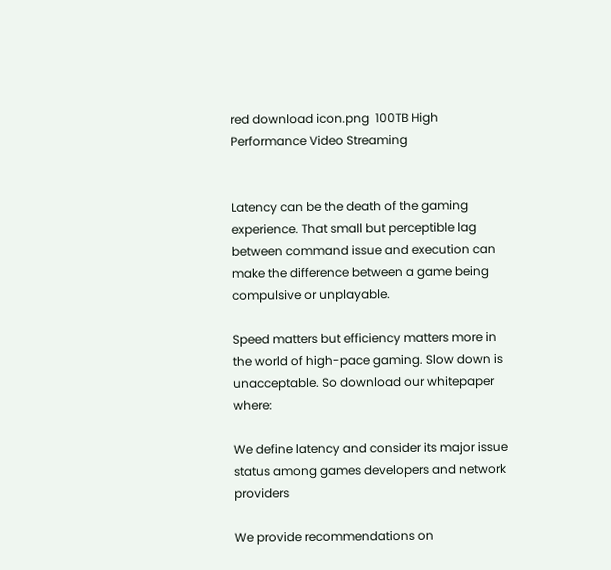red download icon.png  100TB High Performance Video Streaming


Latency can be the death of the gaming experience. That small but perceptible lag between command issue and execution can make the difference between a game being compulsive or unplayable.

Speed matters but efficiency matters more in the world of high-pace gaming. Slow down is unacceptable. So download our whitepaper  where:

We define latency and consider its major issue  status among games developers and network providers

We provide recommendations on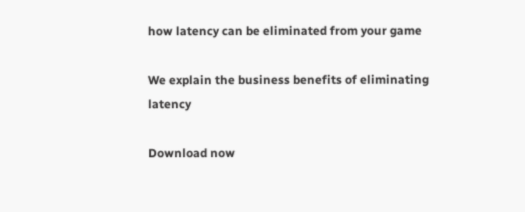how latency can be eliminated from your game

We explain the business benefits of eliminating latency

Download now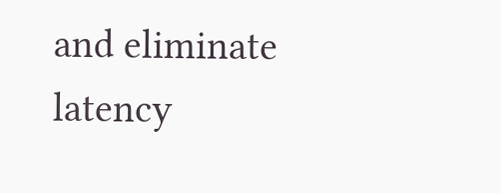and eliminate latency